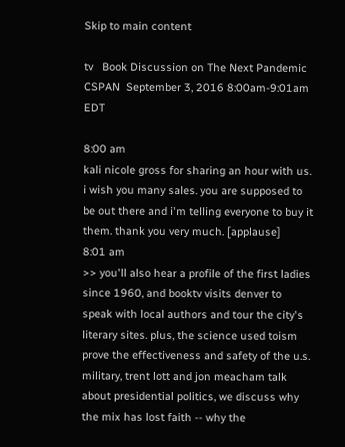Skip to main content

tv   Book Discussion on The Next Pandemic  CSPAN  September 3, 2016 8:00am-9:01am EDT

8:00 am
kali nicole gross for sharing an hour with us. i wish you many sales. you are supposed to be out there and i'm telling everyone to buy it them. thank you very much. [applause]
8:01 am
>> you'll also hear a profile of the first ladies since 1960, and booktv visits denver to speak with local authors and tour the city's literary sites. plus, the science used toism prove the effectiveness and safety of the u.s. military, trent lott and jon meacham talk about presidential politics, we discuss why the mix has lost faith -- why the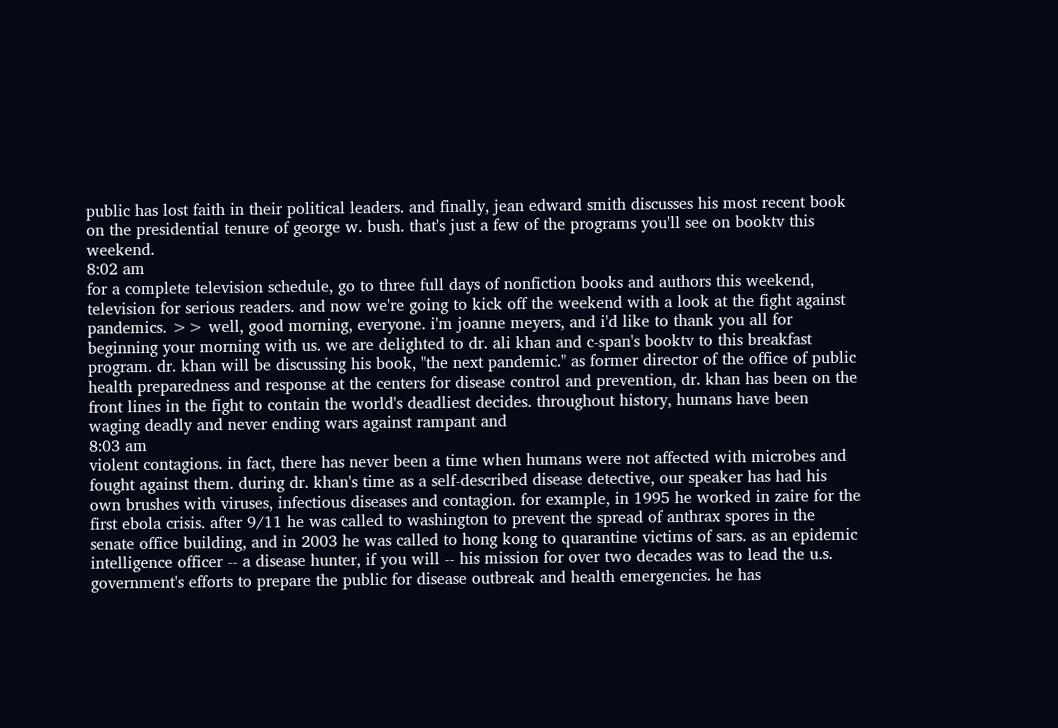public has lost faith in their political leaders. and finally, jean edward smith discusses his most recent book on the presidential tenure of george w. bush. that's just a few of the programs you'll see on booktv this weekend.
8:02 am
for a complete television schedule, go to three full days of nonfiction books and authors this weekend, television for serious readers. and now we're going to kick off the weekend with a look at the fight against pandemics. >> well, good morning, everyone. i'm joanne meyers, and i'd like to thank you all for beginning your morning with us. we are delighted to dr. ali khan and c-span's booktv to this breakfast program. dr. khan will be discussing his book, "the next pandemic." as former director of the office of public health preparedness and response at the centers for disease control and prevention, dr. khan has been on the front lines in the fight to contain the world's deadliest decides. throughout history, humans have been waging deadly and never ending wars against rampant and
8:03 am
violent contagions. in fact, there has never been a time when humans were not affected with microbes and fought against them. during dr. khan's time as a self-described disease detective, our speaker has had his own brushes with viruses, infectious diseases and contagion. for example, in 1995 he worked in zaire for the first ebola crisis. after 9/11 he was called to washington to prevent the spread of anthrax spores in the senate office building, and in 2003 he was called to hong kong to quarantine victims of sars. as an epidemic intelligence officer -- a disease hunter, if you will -- his mission for over two decades was to lead the u.s. government's efforts to prepare the public for disease outbreak and health emergencies. he has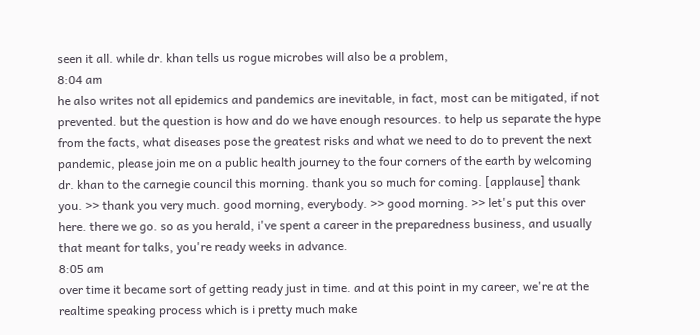seen it all. while dr. khan tells us rogue microbes will also be a problem,
8:04 am
he also writes not all epidemics and pandemics are inevitable, in fact, most can be mitigated, if not prevented. but the question is how and do we have enough resources. to help us separate the hype from the facts, what diseases pose the greatest risks and what we need to do to prevent the next pandemic, please join me on a public health journey to the four corners of the earth by welcoming dr. khan to the carnegie council this morning. thank you so much for coming. [applause] thank you. >> thank you very much. good morning, everybody. >> good morning. >> let's put this over here. there we go. so as you herald, i've spent a career in the preparedness business, and usually that meant for talks, you're ready weeks in advance.
8:05 am
over time it became sort of getting ready just in time. and at this point in my career, we're at the realtime speaking process which is i pretty much make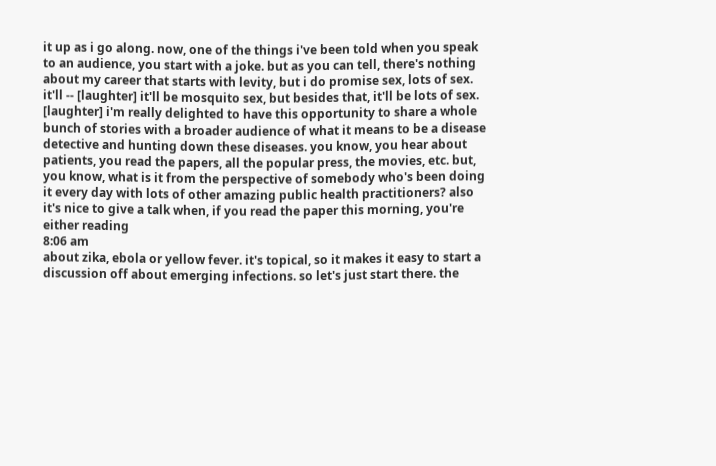it up as i go along. now, one of the things i've been told when you speak to an audience, you start with a joke. but as you can tell, there's nothing about my career that starts with levity, but i do promise sex, lots of sex. it'll -- [laughter] it'll be mosquito sex, but besides that, it'll be lots of sex. [laughter] i'm really delighted to have this opportunity to share a whole bunch of stories with a broader audience of what it means to be a disease detective and hunting down these diseases. you know, you hear about patients, you read the papers, all the popular press, the movies, etc. but, you know, what is it from the perspective of somebody who's been doing it every day with lots of other amazing public health practitioners? also it's nice to give a talk when, if you read the paper this morning, you're either reading
8:06 am
about zika, ebola or yellow fever. it's topical, so it makes it easy to start a discussion off about emerging infections. so let's just start there. the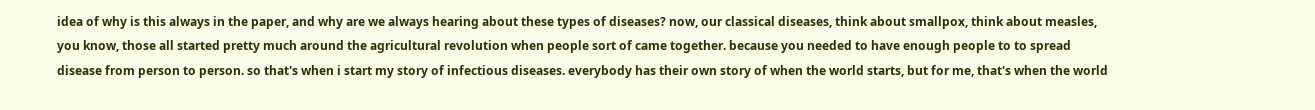idea of why is this always in the paper, and why are we always hearing about these types of diseases? now, our classical diseases, think about smallpox, think about measles, you know, those all started pretty much around the agricultural revolution when people sort of came together. because you needed to have enough people to to spread disease from person to person. so that's when i start my story of infectious diseases. everybody has their own story of when the world starts, but for me, that's when the world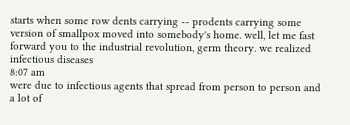starts when some row dents carrying -- prodents carrying some version of smallpox moved into somebody's home. well, let me fast forward you to the industrial revolution, germ theory. we realized infectious diseases
8:07 am
were due to infectious agents that spread from person to person and a lot of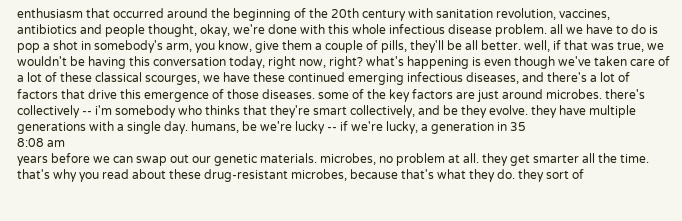enthusiasm that occurred around the beginning of the 20th century with sanitation revolution, vaccines, antibiotics and people thought, okay, we're done with this whole infectious disease problem. all we have to do is pop a shot in somebody's arm, you know, give them a couple of pills, they'll be all better. well, if that was true, we wouldn't be having this conversation today, right now, right? what's happening is even though we've taken care of a lot of these classical scourges, we have these continued emerging infectious diseases, and there's a lot of factors that drive this emergence of those diseases. some of the key factors are just around microbes. there's collectively -- i'm somebody who thinks that they're smart collectively, and be they evolve. they have multiple generations with a single day. humans, be we're lucky -- if we're lucky, a generation in 35
8:08 am
years before we can swap out our genetic materials. microbes, no problem at all. they get smarter all the time. that's why you read about these drug-resistant microbes, because that's what they do. they sort of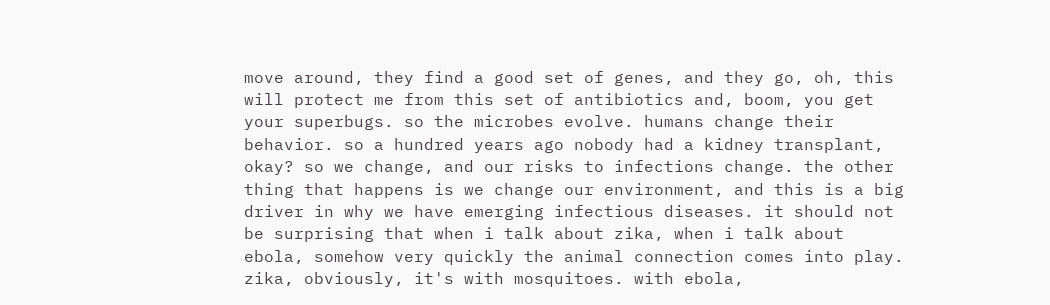move around, they find a good set of genes, and they go, oh, this will protect me from this set of antibiotics and, boom, you get your superbugs. so the microbes evolve. humans change their behavior. so a hundred years ago nobody had a kidney transplant, okay? so we change, and our risks to infections change. the other thing that happens is we change our environment, and this is a big driver in why we have emerging infectious diseases. it should not be surprising that when i talk about zika, when i talk about ebola, somehow very quickly the animal connection comes into play. zika, obviously, it's with mosquitoes. with ebola,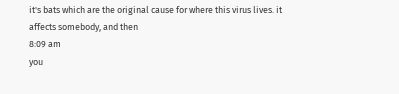it's bats which are the original cause for where this virus lives. it affects somebody, and then
8:09 am
you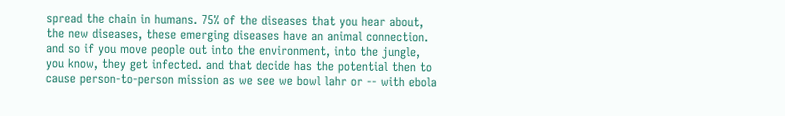spread the chain in humans. 75% of the diseases that you hear about, the new diseases, these emerging diseases have an animal connection. and so if you move people out into the environment, into the jungle, you know, they get infected. and that decide has the potential then to cause person-to-person mission as we see we bowl lahr or -- with ebola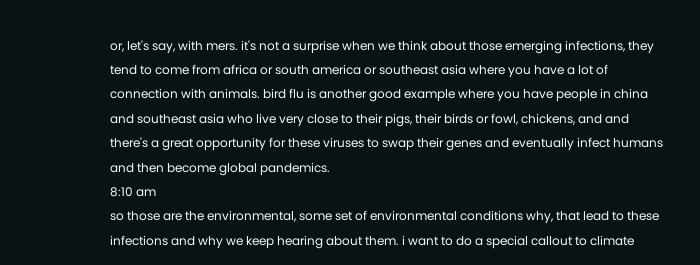or, let's say, with mers. it's not a surprise when we think about those emerging infections, they tend to come from africa or south america or southeast asia where you have a lot of connection with animals. bird flu is another good example where you have people in china and southeast asia who live very close to their pigs, their birds or fowl, chickens, and and there's a great opportunity for these viruses to swap their genes and eventually infect humans and then become global pandemics.
8:10 am
so those are the environmental, some set of environmental conditions why, that lead to these infections and why we keep hearing about them. i want to do a special callout to climate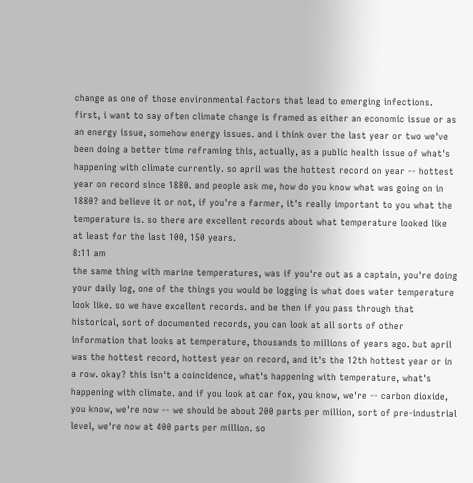change as one of those environmental factors that lead to emerging infections. first, i want to say often climate change is framed as either an economic issue or as an energy issue, somehow energy issues. and i think over the last year or two we've been doing a better time reframing this, actually, as a public health issue of what's happening with climate currently. so april was the hottest record on year -- hottest year on record since 1880. and people ask me, how do you know what was going on in 1880? and believe it or not, if you're a farmer, it's really important to you what the temperature is. so there are excellent records about what temperature looked like at least for the last 100, 150 years.
8:11 am
the same thing with marine temperatures, was if you're out as a captain, you're doing your daily log, one of the things you would be logging is what does water temperature look like. so we have excellent records. and be then if you pass through that historical, sort of documented records, you can look at all sorts of other information that looks at temperature, thousands to millions of years ago. but april was the hottest record, hottest year on record, and it's the 12th hottest year or in a row. okay? this isn't a coincidence, what's happening with temperature, what's happening with climate. and if you look at car fox, you know, we're -- carbon dioxide, you know, we're now -- we should be about 200 parts per million, sort of pre-industrial level, we're now at 400 parts per million. so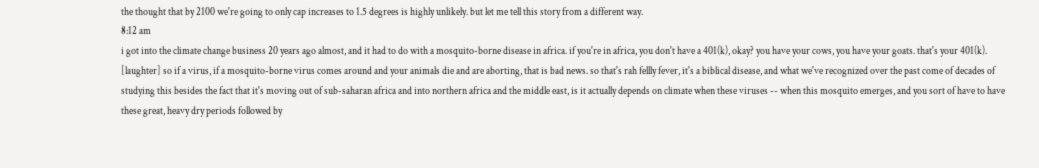the thought that by 2100 we're going to only cap increases to 1.5 degrees is highly unlikely. but let me tell this story from a different way.
8:12 am
i got into the climate change business 20 years ago almost, and it had to do with a mosquito-borne disease in africa. if you're in africa, you don't have a 401(k), okay? you have your cows, you have your goats. that's your 401(k). [laughter] so if a virus, if a mosquito-borne virus comes around and your animals die and are aborting, that is bad news. so that's rah fellly fever, it's a biblical disease, and what we've recognized over the past come of decades of studying this besides the fact that it's moving out of sub-saharan africa and into northern africa and the middle east, is it actually depends on climate when these viruses -- when this mosquito emerges, and you sort of have to have these great, heavy dry periods followed by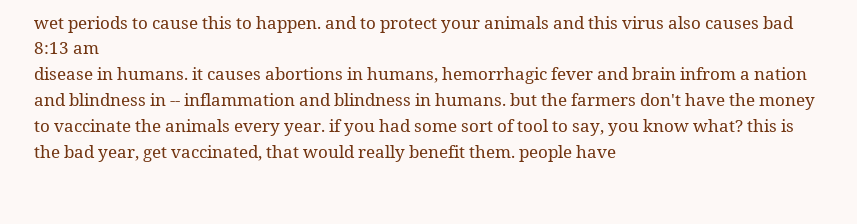wet periods to cause this to happen. and to protect your animals and this virus also causes bad
8:13 am
disease in humans. it causes abortions in humans, hemorrhagic fever and brain infrom a nation and blindness in -- inflammation and blindness in humans. but the farmers don't have the money to vaccinate the animals every year. if you had some sort of tool to say, you know what? this is the bad year, get vaccinated, that would really benefit them. people have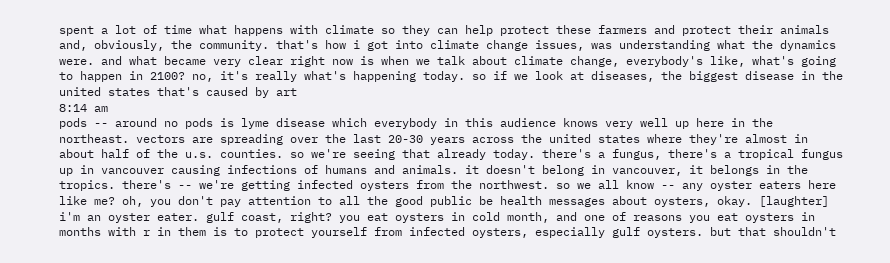spent a lot of time what happens with climate so they can help protect these farmers and protect their animals and, obviously, the community. that's how i got into climate change issues, was understanding what the dynamics were. and what became very clear right now is when we talk about climate change, everybody's like, what's going to happen in 2100? no, it's really what's happening today. so if we look at diseases, the biggest disease in the united states that's caused by art
8:14 am
pods -- around no pods is lyme disease which everybody in this audience knows very well up here in the northeast. vectors are spreading over the last 20-30 years across the united states where they're almost in about half of the u.s. counties. so we're seeing that already today. there's a fungus, there's a tropical fungus up in vancouver causing infections of humans and animals. it doesn't belong in vancouver, it belongs in the tropics. there's -- we're getting infected oysters from the northwest. so we all know -- any oyster eaters here like me? oh, you don't pay attention to all the good public be health messages about oysters, okay. [laughter] i'm an oyster eater. gulf coast, right? you eat oysters in cold month, and one of reasons you eat oysters in months with r in them is to protect yourself from infected oysters, especially gulf oysters. but that shouldn't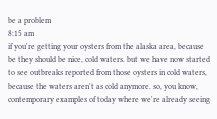be a problem
8:15 am
if you're getting your oysters from the alaska area, because be they should be nice, cold waters. but we have now started to see outbreaks reported from those oysters in cold waters, because the waters aren't as cold anymore. so, you know, contemporary examples of today where we're already seeing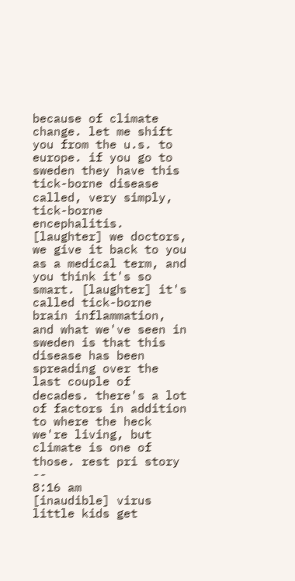because of climate change. let me shift you from the u.s. to europe. if you go to sweden they have this tick-borne disease called, very simply, tick-borne encephalitis. [laughter] we doctors, we give it back to you as a medical term, and you think it's so smart. [laughter] it's called tick-borne brain inflammation, and what we've seen in sweden is that this disease has been spreading over the last couple of decades. there's a lot of factors in addition to where the heck we're living, but climate is one of those. rest pri story --
8:16 am
[inaudible] virus little kids get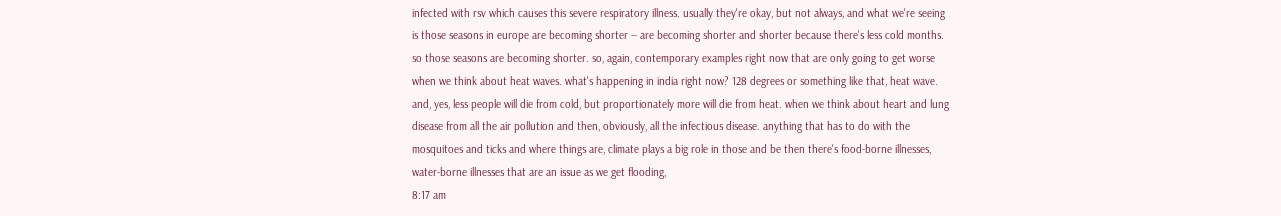infected with rsv which causes this severe respiratory illness. usually they're okay, but not always, and what we're seeing is those seasons in europe are becoming shorter -- are becoming shorter and shorter because there's less cold months. so those seasons are becoming shorter. so, again, contemporary examples right now that are only going to get worse when we think about heat waves. what's happening in india right now? 128 degrees or something like that, heat wave. and, yes, less people will die from cold, but proportionately more will die from heat. when we think about heart and lung disease from all the air pollution and then, obviously, all the infectious disease. anything that has to do with the mosquitoes and ticks and where things are, climate plays a big role in those and be then there's food-borne illnesses, water-borne illnesses that are an issue as we get flooding,
8:17 am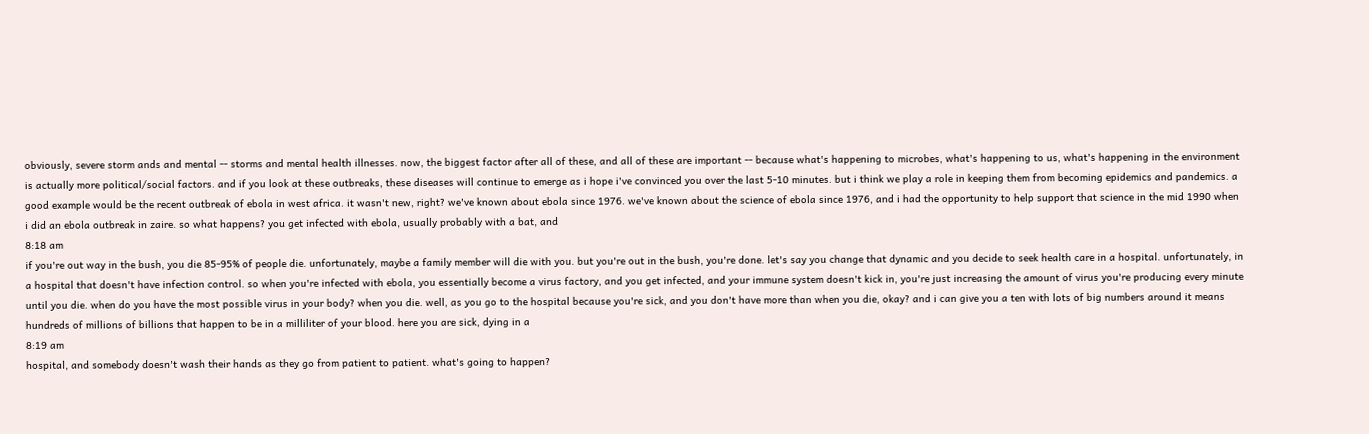obviously, severe storm ands and mental -- storms and mental health illnesses. now, the biggest factor after all of these, and all of these are important -- because what's happening to microbes, what's happening to us, what's happening in the environment is actually more political/social factors. and if you look at these outbreaks, these diseases will continue to emerge as i hope i've convinced you over the last 5-10 minutes. but i think we play a role in keeping them from becoming epidemics and pandemics. a good example would be the recent outbreak of ebola in west africa. it wasn't new, right? we've known about ebola since 1976. we've known about the science of ebola since 1976, and i had the opportunity to help support that science in the mid 1990 when i did an ebola outbreak in zaire. so what happens? you get infected with ebola, usually probably with a bat, and
8:18 am
if you're out way in the bush, you die 85-95% of people die. unfortunately, maybe a family member will die with you. but you're out in the bush, you're done. let's say you change that dynamic and you decide to seek health care in a hospital. unfortunately, in a hospital that doesn't have infection control. so when you're infected with ebola, you essentially become a virus factory, and you get infected, and your immune system doesn't kick in, you're just increasing the amount of virus you're producing every minute until you die. when do you have the most possible virus in your body? when you die. well, as you go to the hospital because you're sick, and you don't have more than when you die, okay? and i can give you a ten with lots of big numbers around it means hundreds of millions of billions that happen to be in a milliliter of your blood. here you are sick, dying in a
8:19 am
hospital, and somebody doesn't wash their hands as they go from patient to patient. what's going to happen?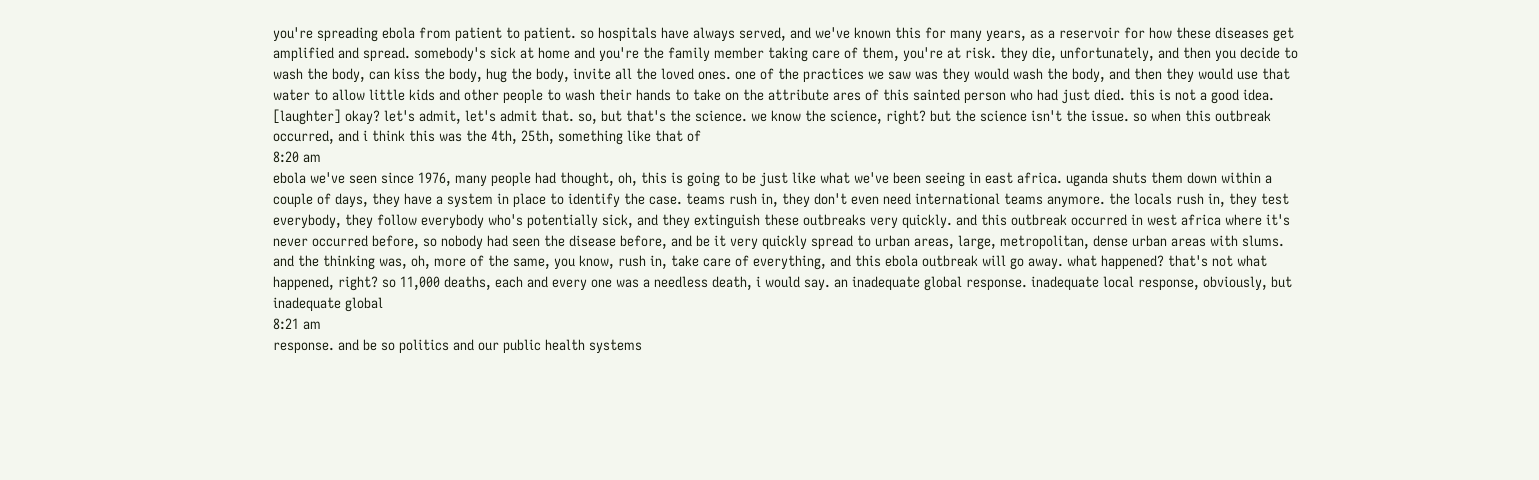you're spreading ebola from patient to patient. so hospitals have always served, and we've known this for many years, as a reservoir for how these diseases get amplified and spread. somebody's sick at home and you're the family member taking care of them, you're at risk. they die, unfortunately, and then you decide to wash the body, can kiss the body, hug the body, invite all the loved ones. one of the practices we saw was they would wash the body, and then they would use that water to allow little kids and other people to wash their hands to take on the attribute ares of this sainted person who had just died. this is not a good idea. [laughter] okay? let's admit, let's admit that. so, but that's the science. we know the science, right? but the science isn't the issue. so when this outbreak occurred, and i think this was the 4th, 25th, something like that of
8:20 am
ebola we've seen since 1976, many people had thought, oh, this is going to be just like what we've been seeing in east africa. uganda shuts them down within a couple of days, they have a system in place to identify the case. teams rush in, they don't even need international teams anymore. the locals rush in, they test everybody, they follow everybody who's potentially sick, and they extinguish these outbreaks very quickly. and this outbreak occurred in west africa where it's never occurred before, so nobody had seen the disease before, and be it very quickly spread to urban areas, large, metropolitan, dense urban areas with slums. and the thinking was, oh, more of the same, you know, rush in, take care of everything, and this ebola outbreak will go away. what happened? that's not what happened, right? so 11,000 deaths, each and every one was a needless death, i would say. an inadequate global response. inadequate local response, obviously, but inadequate global
8:21 am
response. and be so politics and our public health systems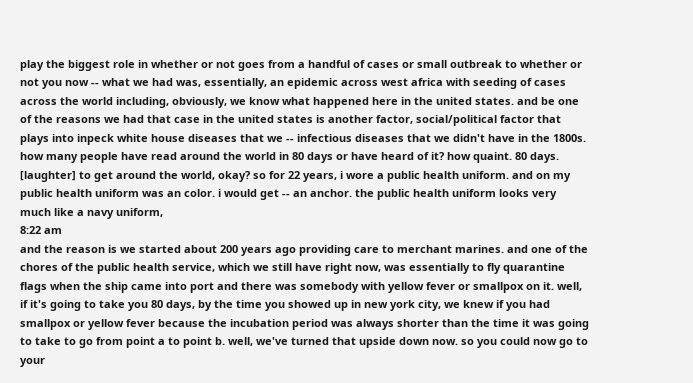play the biggest role in whether or not goes from a handful of cases or small outbreak to whether or not you now -- what we had was, essentially, an epidemic across west africa with seeding of cases across the world including, obviously, we know what happened here in the united states. and be one of the reasons we had that case in the united states is another factor, social/political factor that plays into inpeck white house diseases that we -- infectious diseases that we didn't have in the 1800s. how many people have read around the world in 80 days or have heard of it? how quaint. 80 days. [laughter] to get around the world, okay? so for 22 years, i wore a public health uniform. and on my public health uniform was an color. i would get -- an anchor. the public health uniform looks very much like a navy uniform,
8:22 am
and the reason is we started about 200 years ago providing care to merchant marines. and one of the chores of the public health service, which we still have right now, was essentially to fly quarantine flags when the ship came into port and there was somebody with yellow fever or smallpox on it. well, if it's going to take you 80 days, by the time you showed up in new york city, we knew if you had smallpox or yellow fever because the incubation period was always shorter than the time it was going to take to go from point a to point b. well, we've turned that upside down now. so you could now go to your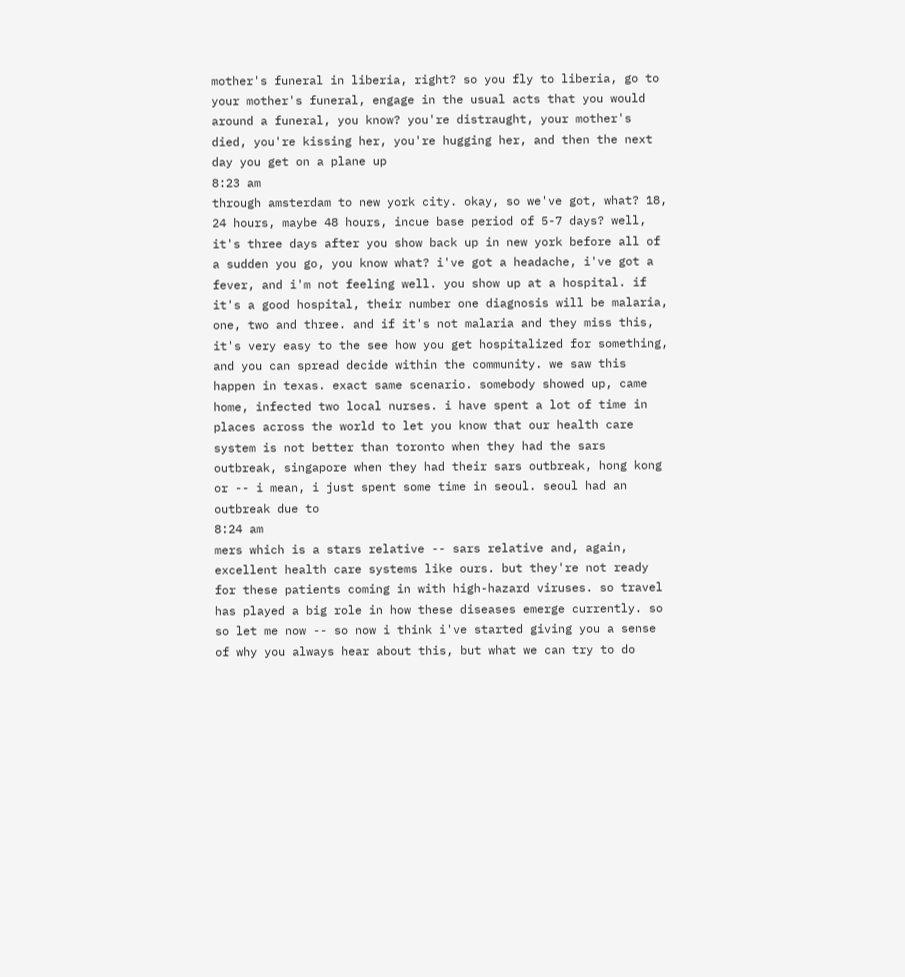mother's funeral in liberia, right? so you fly to liberia, go to your mother's funeral, engage in the usual acts that you would around a funeral, you know? you're distraught, your mother's died, you're kissing her, you're hugging her, and then the next day you get on a plane up
8:23 am
through amsterdam to new york city. okay, so we've got, what? 18, 24 hours, maybe 48 hours, incue base period of 5-7 days? well, it's three days after you show back up in new york before all of a sudden you go, you know what? i've got a headache, i've got a fever, and i'm not feeling well. you show up at a hospital. if it's a good hospital, their number one diagnosis will be malaria, one, two and three. and if it's not malaria and they miss this, it's very easy to the see how you get hospitalized for something, and you can spread decide within the community. we saw this happen in texas. exact same scenario. somebody showed up, came home, infected two local nurses. i have spent a lot of time in places across the world to let you know that our health care system is not better than toronto when they had the sars outbreak, singapore when they had their sars outbreak, hong kong or -- i mean, i just spent some time in seoul. seoul had an outbreak due to
8:24 am
mers which is a stars relative -- sars relative and, again, excellent health care systems like ours. but they're not ready for these patients coming in with high-hazard viruses. so travel has played a big role in how these diseases emerge currently. so so let me now -- so now i think i've started giving you a sense of why you always hear about this, but what we can try to do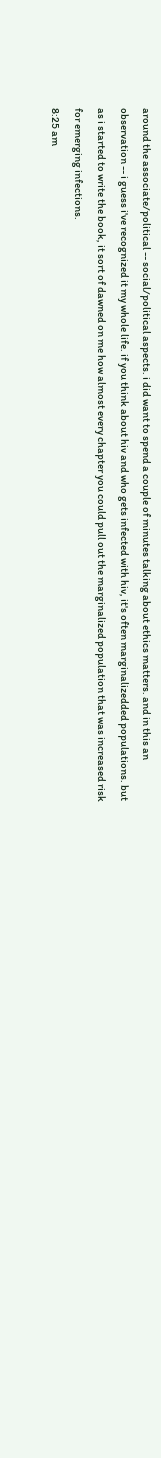around the associate/political -- social/political aspects. i did want to spend a couple of minutes talking about ethics matters. and in this an observation -- i guess i've recognized it my whole life. if you think about hiv and who gets infected with hiv, it's often marginalizedded populations. but as i started to write the book, it sort of dawned on me how almost every chapter you could pull out the marginalized population that was increased risk for emerging infections.
8:25 am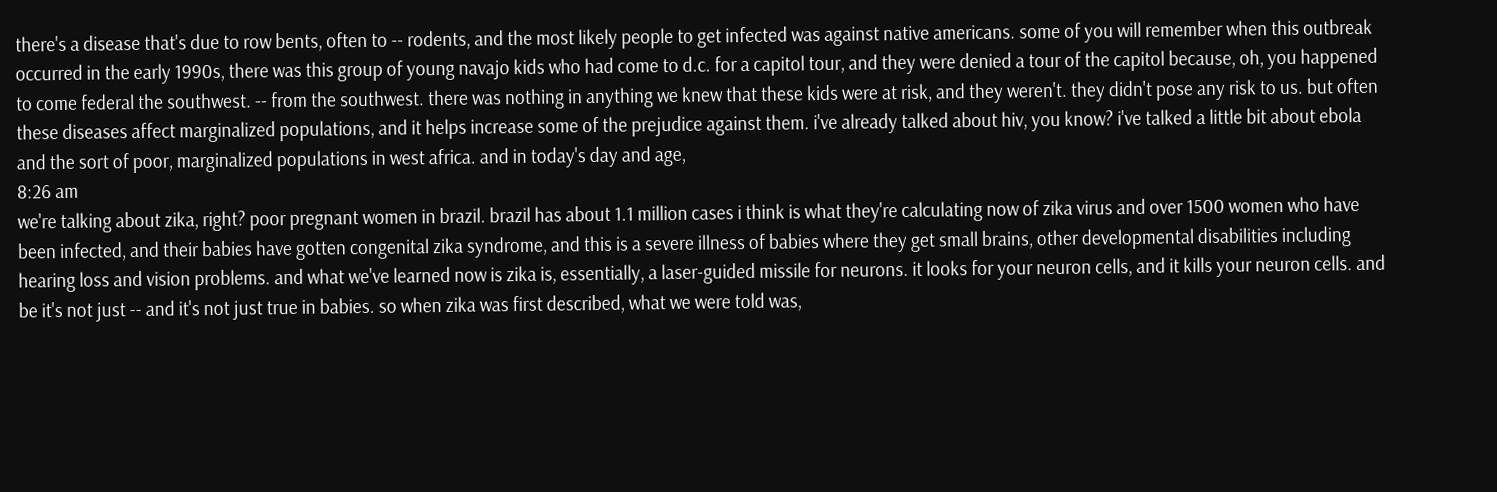there's a disease that's due to row bents, often to -- rodents, and the most likely people to get infected was against native americans. some of you will remember when this outbreak occurred in the early 1990s, there was this group of young navajo kids who had come to d.c. for a capitol tour, and they were denied a tour of the capitol because, oh, you happened to come federal the southwest. -- from the southwest. there was nothing in anything we knew that these kids were at risk, and they weren't. they didn't pose any risk to us. but often these diseases affect marginalized populations, and it helps increase some of the prejudice against them. i've already talked about hiv, you know? i've talked a little bit about ebola and the sort of poor, marginalized populations in west africa. and in today's day and age,
8:26 am
we're talking about zika, right? poor pregnant women in brazil. brazil has about 1.1 million cases i think is what they're calculating now of zika virus and over 1500 women who have been infected, and their babies have gotten congenital zika syndrome, and this is a severe illness of babies where they get small brains, other developmental disabilities including hearing loss and vision problems. and what we've learned now is zika is, essentially, a laser-guided missile for neurons. it looks for your neuron cells, and it kills your neuron cells. and be it's not just -- and it's not just true in babies. so when zika was first described, what we were told was,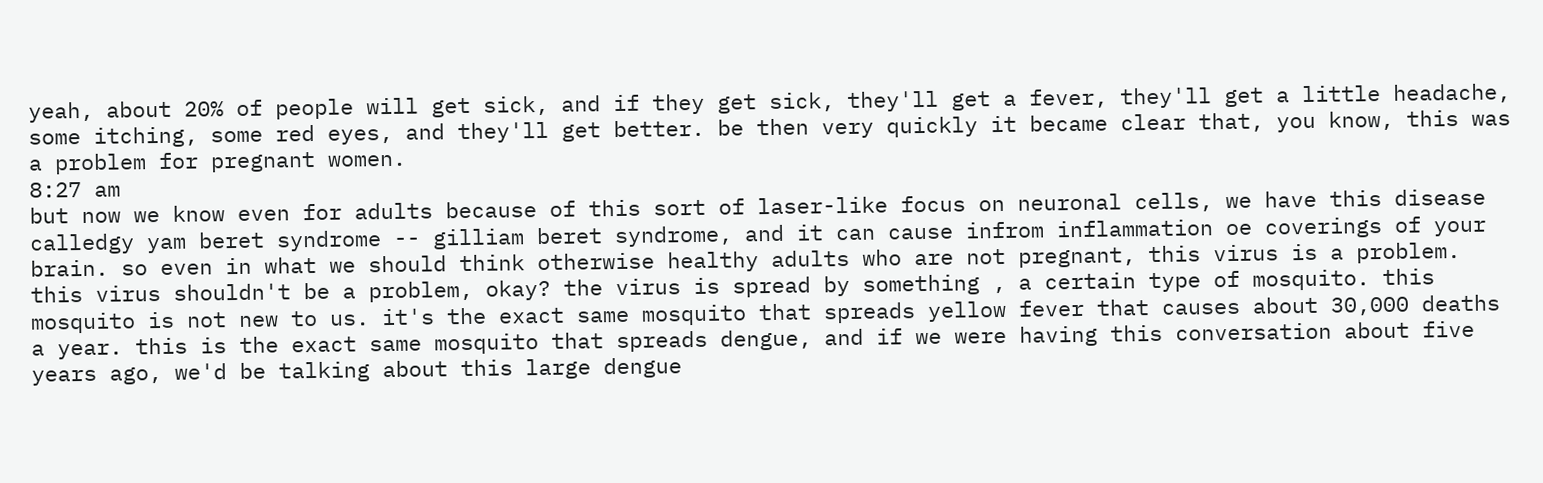yeah, about 20% of people will get sick, and if they get sick, they'll get a fever, they'll get a little headache, some itching, some red eyes, and they'll get better. be then very quickly it became clear that, you know, this was a problem for pregnant women.
8:27 am
but now we know even for adults because of this sort of laser-like focus on neuronal cells, we have this disease calledgy yam beret syndrome -- gilliam beret syndrome, and it can cause infrom inflammation oe coverings of your brain. so even in what we should think otherwise healthy adults who are not pregnant, this virus is a problem. this virus shouldn't be a problem, okay? the virus is spread by something , a certain type of mosquito. this mosquito is not new to us. it's the exact same mosquito that spreads yellow fever that causes about 30,000 deaths a year. this is the exact same mosquito that spreads dengue, and if we were having this conversation about five years ago, we'd be talking about this large dengue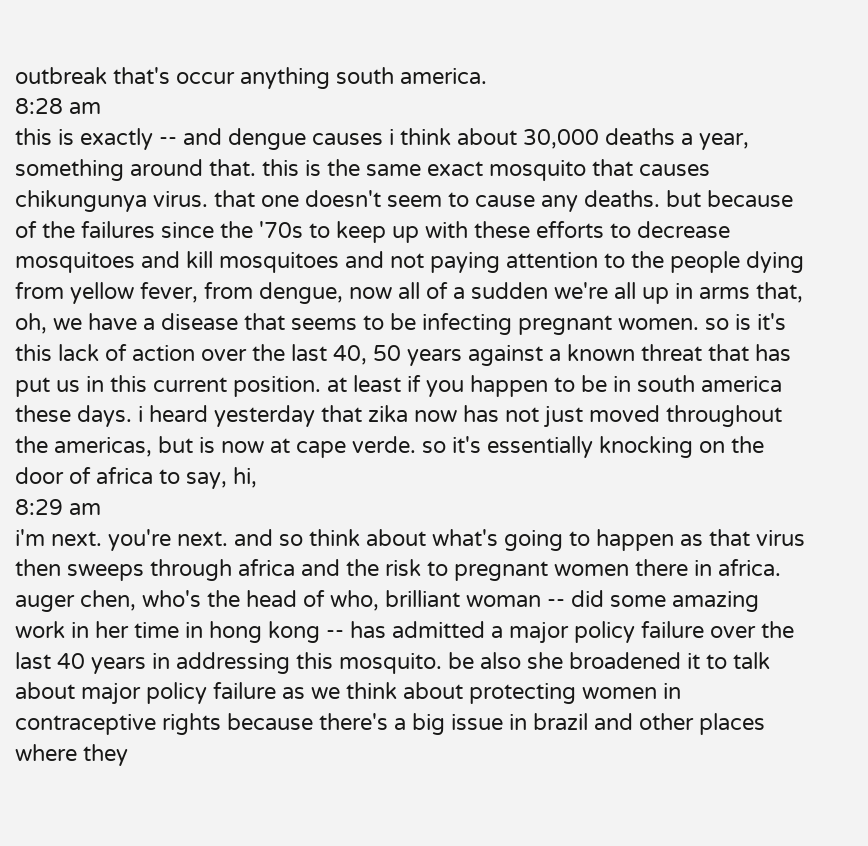outbreak that's occur anything south america.
8:28 am
this is exactly -- and dengue causes i think about 30,000 deaths a year, something around that. this is the same exact mosquito that causes chikungunya virus. that one doesn't seem to cause any deaths. but because of the failures since the '70s to keep up with these efforts to decrease mosquitoes and kill mosquitoes and not paying attention to the people dying from yellow fever, from dengue, now all of a sudden we're all up in arms that, oh, we have a disease that seems to be infecting pregnant women. so is it's this lack of action over the last 40, 50 years against a known threat that has put us in this current position. at least if you happen to be in south america these days. i heard yesterday that zika now has not just moved throughout the americas, but is now at cape verde. so it's essentially knocking on the door of africa to say, hi,
8:29 am
i'm next. you're next. and so think about what's going to happen as that virus then sweeps through africa and the risk to pregnant women there in africa. auger chen, who's the head of who, brilliant woman -- did some amazing work in her time in hong kong -- has admitted a major policy failure over the last 40 years in addressing this mosquito. be also she broadened it to talk about major policy failure as we think about protecting women in contraceptive rights because there's a big issue in brazil and other places where they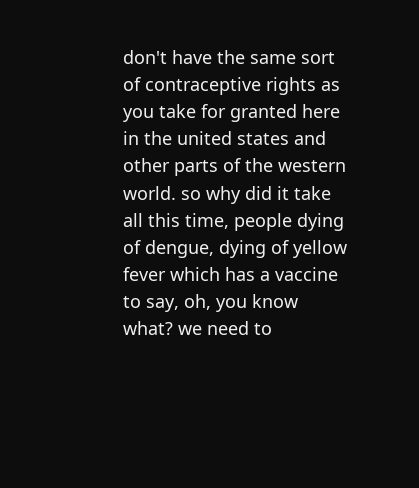don't have the same sort of contraceptive rights as you take for granted here in the united states and other parts of the western world. so why did it take all this time, people dying of dengue, dying of yellow fever which has a vaccine to say, oh, you know what? we need to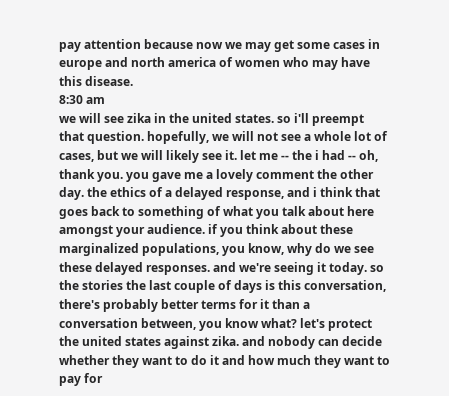pay attention because now we may get some cases in europe and north america of women who may have this disease.
8:30 am
we will see zika in the united states. so i'll preempt that question. hopefully, we will not see a whole lot of cases, but we will likely see it. let me -- the i had -- oh, thank you. you gave me a lovely comment the other day. the ethics of a delayed response, and i think that goes back to something of what you talk about here amongst your audience. if you think about these marginalized populations, you know, why do we see these delayed responses. and we're seeing it today. so the stories the last couple of days is this conversation, there's probably better terms for it than a conversation between, you know what? let's protect the united states against zika. and nobody can decide whether they want to do it and how much they want to pay for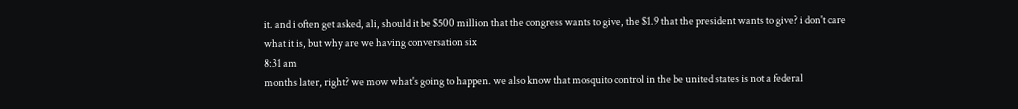it. and i often get asked, ali, should it be $500 million that the congress wants to give, the $1.9 that the president wants to give? i don't care what it is, but why are we having conversation six
8:31 am
months later, right? we mow what's going to happen. we also know that mosquito control in the be united states is not a federal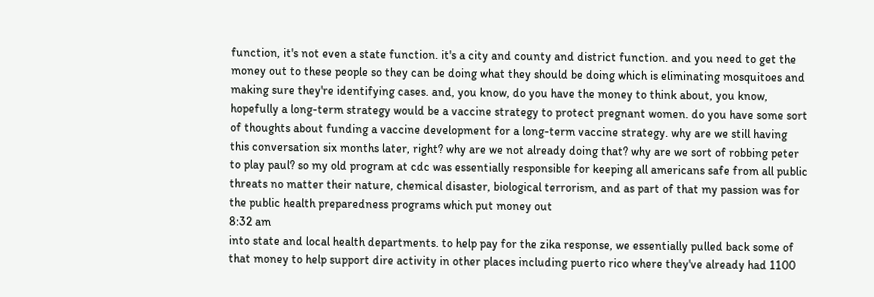function, it's not even a state function. it's a city and county and district function. and you need to get the money out to these people so they can be doing what they should be doing which is eliminating mosquitoes and making sure they're identifying cases. and, you know, do you have the money to think about, you know, hopefully a long-term strategy would be a vaccine strategy to protect pregnant women. do you have some sort of thoughts about funding a vaccine development for a long-term vaccine strategy. why are we still having this conversation six months later, right? why are we not already doing that? why are we sort of robbing peter to play paul? so my old program at cdc was essentially responsible for keeping all americans safe from all public threats no matter their nature, chemical disaster, biological terrorism, and as part of that my passion was for the public health preparedness programs which put money out
8:32 am
into state and local health departments. to help pay for the zika response, we essentially pulled back some of that money to help support dire activity in other places including puerto rico where they've already had 1100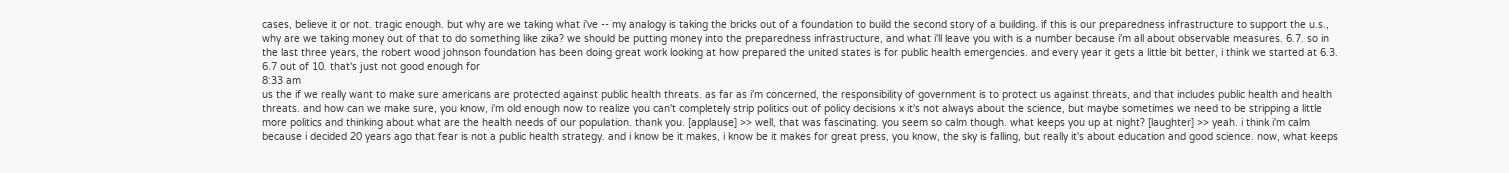cases, believe it or not. tragic enough. but why are we taking what i've -- my analogy is taking the bricks out of a foundation to build the second story of a building. if this is our preparedness infrastructure to support the u.s., why are we taking money out of that to do something like zika? we should be putting money into the preparedness infrastructure, and what i'll leave you with is a number because i'm all about observable measures. 6.7. so in the last three years, the robert wood johnson foundation has been doing great work looking at how prepared the united states is for public health emergencies. and every year it gets a little bit better, i think we started at 6.3. 6.7 out of 10. that's just not good enough for
8:33 am
us the if we really want to make sure americans are protected against public health threats. as far as i'm concerned, the responsibility of government is to protect us against threats, and that includes public health and health threats. and how can we make sure, you know, i'm old enough now to realize you can't completely strip politics out of policy decisions x it's not always about the science, but maybe sometimes we need to be stripping a little more politics and thinking about what are the health needs of our population. thank you. [applause] >> well, that was fascinating. you seem so calm though. what keeps you up at night? [laughter] >> yeah. i think i'm calm because i decided 20 years ago that fear is not a public health strategy. and i know be it makes, i know be it makes for great press, you know, the sky is falling, but really it's about education and good science. now, what keeps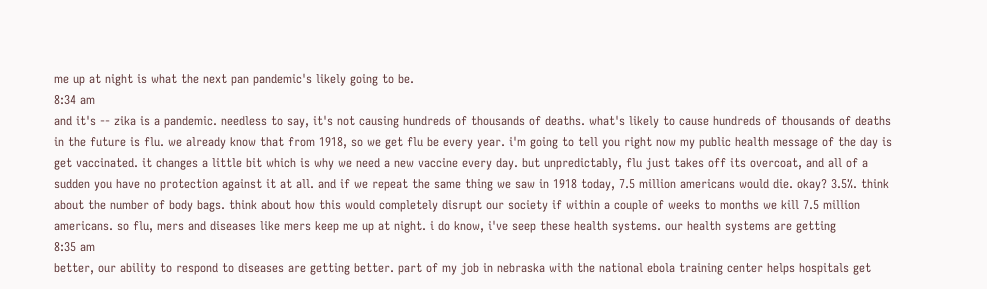me up at night is what the next pan pandemic's likely going to be.
8:34 am
and it's -- zika is a pandemic. needless to say, it's not causing hundreds of thousands of deaths. what's likely to cause hundreds of thousands of deaths in the future is flu. we already know that from 1918, so we get flu be every year. i'm going to tell you right now my public health message of the day is get vaccinated. it changes a little bit which is why we need a new vaccine every day. but unpredictably, flu just takes off its overcoat, and all of a sudden you have no protection against it at all. and if we repeat the same thing we saw in 1918 today, 7.5 million americans would die. okay? 3.5%. think about the number of body bags. think about how this would completely disrupt our society if within a couple of weeks to months we kill 7.5 million americans. so flu, mers and diseases like mers keep me up at night. i do know, i've seep these health systems. our health systems are getting
8:35 am
better, our ability to respond to diseases are getting better. part of my job in nebraska with the national ebola training center helps hospitals get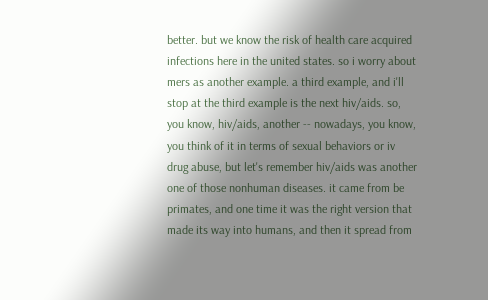better. but we know the risk of health care acquired infections here in the united states. so i worry about mers as another example. a third example, and i'll stop at the third example is the next hiv/aids. so, you know, hiv/aids, another -- nowadays, you know, you think of it in terms of sexual behaviors or iv drug abuse, but let's remember hiv/aids was another one of those nonhuman diseases. it came from be primates, and one time it was the right version that made its way into humans, and then it spread from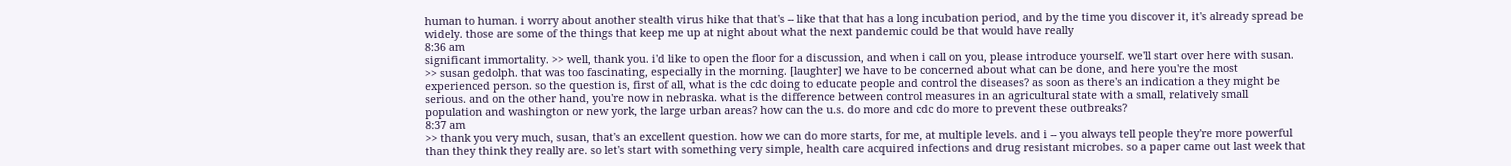human to human. i worry about another stealth virus hike that that's -- like that that has a long incubation period, and by the time you discover it, it's already spread be widely. those are some of the things that keep me up at night about what the next pandemic could be that would have really
8:36 am
significant immortality. >> well, thank you. i'd like to open the floor for a discussion, and when i call on you, please introduce yourself. we'll start over here with susan. >> susan gedolph. that was too fascinating, especially in the morning. [laughter] we have to be concerned about what can be done, and here you're the most experienced person. so the question is, first of all, what is the cdc doing to educate people and control the diseases? as soon as there's an indication a they might be serious. and on the other hand, you're now in nebraska. what is the difference between control measures in an agricultural state with a small, relatively small population and washington or new york, the large urban areas? how can the u.s. do more and cdc do more to prevent these outbreaks?
8:37 am
>> thank you very much, susan, that's an excellent question. how we can do more starts, for me, at multiple levels. and i -- you always tell people they're more powerful than they think they really are. so let's start with something very simple, health care acquired infections and drug resistant microbes. so a paper came out last week that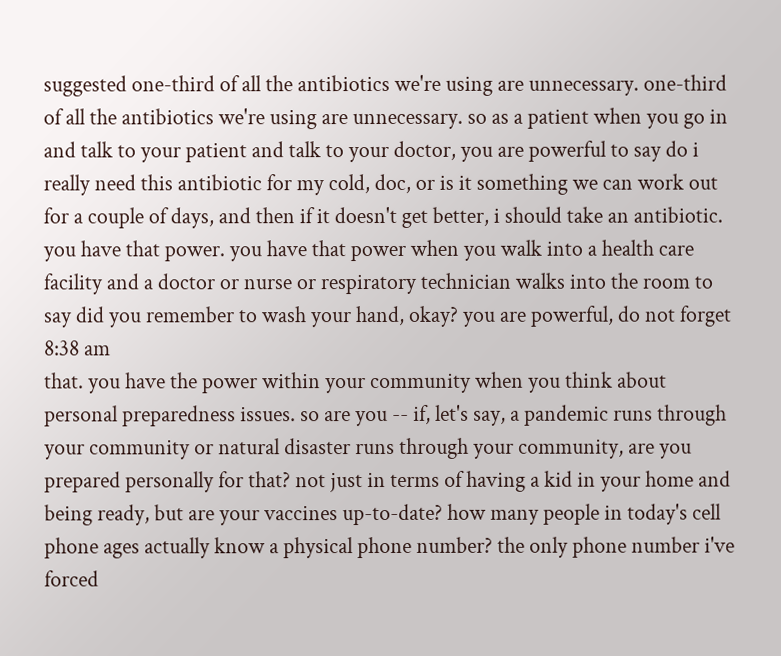suggested one-third of all the antibiotics we're using are unnecessary. one-third of all the antibiotics we're using are unnecessary. so as a patient when you go in and talk to your patient and talk to your doctor, you are powerful to say do i really need this antibiotic for my cold, doc, or is it something we can work out for a couple of days, and then if it doesn't get better, i should take an antibiotic. you have that power. you have that power when you walk into a health care facility and a doctor or nurse or respiratory technician walks into the room to say did you remember to wash your hand, okay? you are powerful, do not forget
8:38 am
that. you have the power within your community when you think about personal preparedness issues. so are you -- if, let's say, a pandemic runs through your community or natural disaster runs through your community, are you prepared personally for that? not just in terms of having a kid in your home and being ready, but are your vaccines up-to-date? how many people in today's cell phone ages actually know a physical phone number? the only phone number i've forced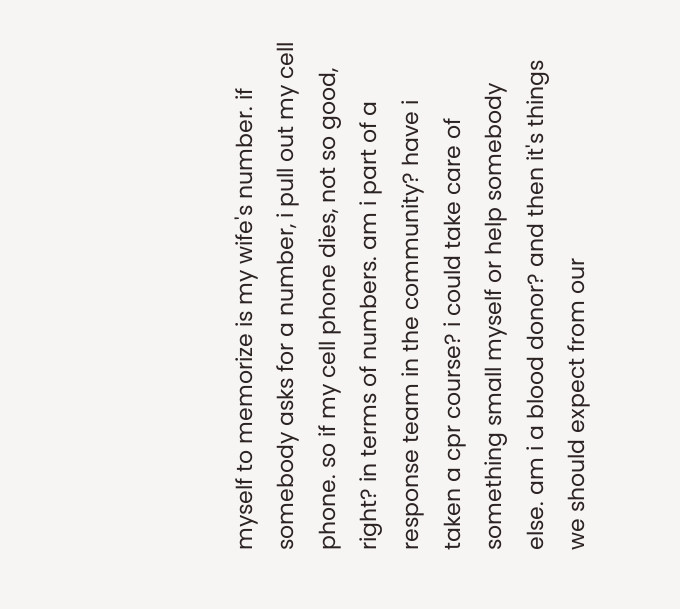myself to memorize is my wife's number. if somebody asks for a number, i pull out my cell phone. so if my cell phone dies, not so good, right? in terms of numbers. am i part of a response team in the community? have i taken a cpr course? i could take care of something small myself or help somebody else. am i a blood donor? and then it's things we should expect from our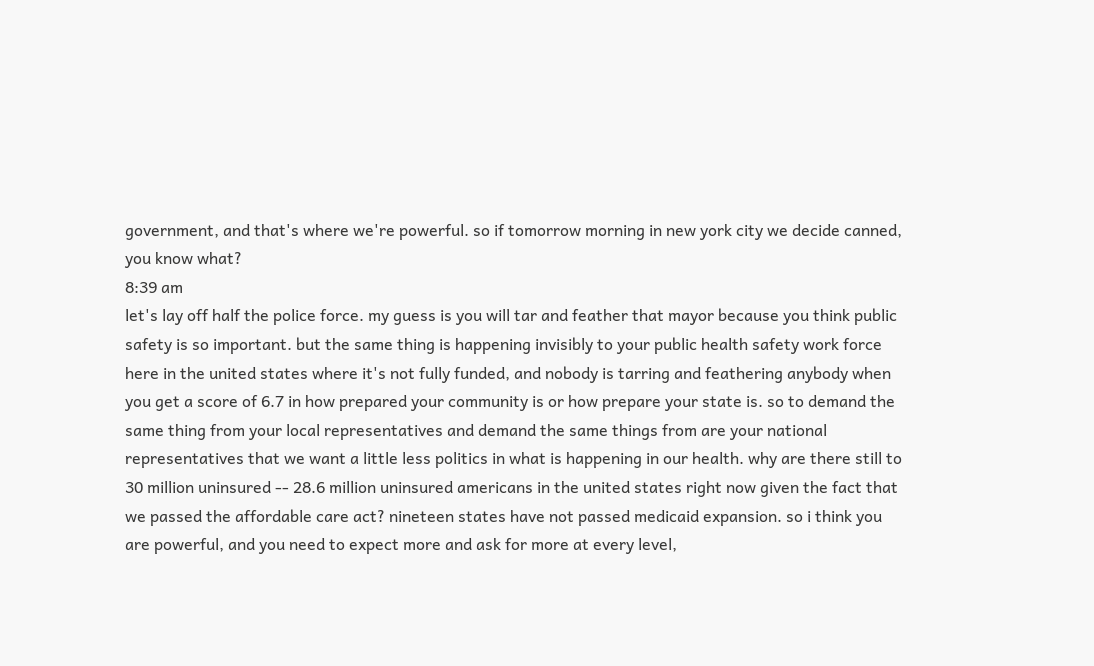government, and that's where we're powerful. so if tomorrow morning in new york city we decide canned, you know what?
8:39 am
let's lay off half the police force. my guess is you will tar and feather that mayor because you think public safety is so important. but the same thing is happening invisibly to your public health safety work force here in the united states where it's not fully funded, and nobody is tarring and feathering anybody when you get a score of 6.7 in how prepared your community is or how prepare your state is. so to demand the same thing from your local representatives and demand the same things from are your national representatives that we want a little less politics in what is happening in our health. why are there still to 30 million uninsured -- 28.6 million uninsured americans in the united states right now given the fact that we passed the affordable care act? nineteen states have not passed medicaid expansion. so i think you are powerful, and you need to expect more and ask for more at every level,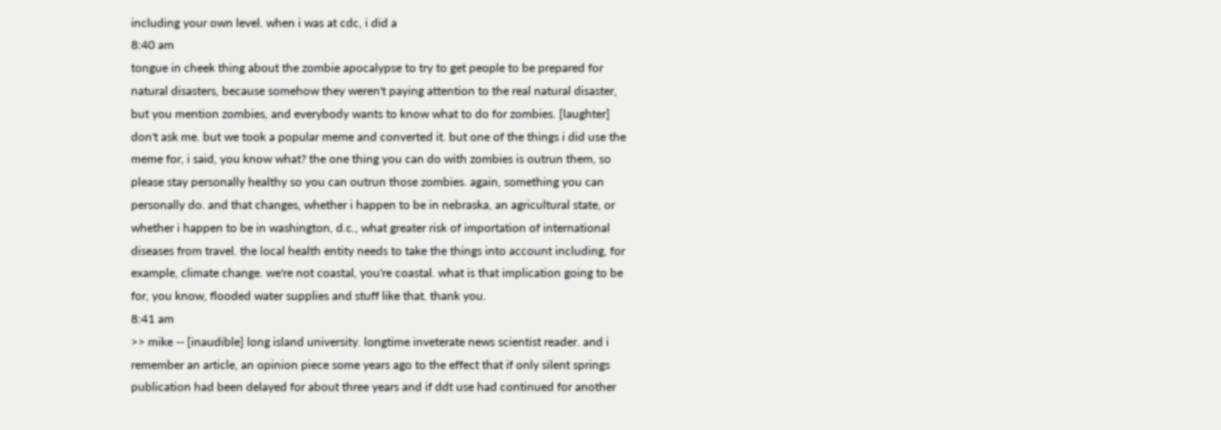including your own level. when i was at cdc, i did a
8:40 am
tongue in cheek thing about the zombie apocalypse to try to get people to be prepared for natural disasters, because somehow they weren't paying attention to the real natural disaster, but you mention zombies, and everybody wants to know what to do for zombies. [laughter] don't ask me. but we took a popular meme and converted it. but one of the things i did use the meme for, i said, you know what? the one thing you can do with zombies is outrun them, so please stay personally healthy so you can outrun those zombies. again, something you can personally do. and that changes, whether i happen to be in nebraska, an agricultural state, or whether i happen to be in washington, d.c., what greater risk of importation of international diseases from travel. the local health entity needs to take the things into account including, for example, climate change. we're not coastal, you're coastal. what is that implication going to be for, you know, flooded water supplies and stuff like that. thank you.
8:41 am
>> mike -- [inaudible] long island university. longtime inveterate news scientist reader. and i remember an article, an opinion piece some years ago to the effect that if only silent springs publication had been delayed for about three years and if ddt use had continued for another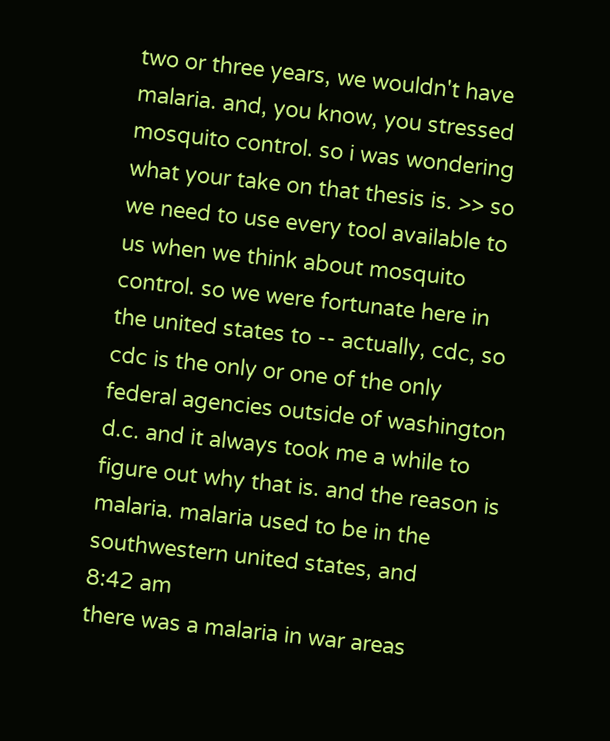two or three years, we wouldn't have malaria. and, you know, you stressed mosquito control. so i was wondering what your take on that thesis is. >> so we need to use every tool available to us when we think about mosquito control. so we were fortunate here in the united states to -- actually, cdc, so cdc is the only or one of the only federal agencies outside of washington d.c. and it always took me a while to figure out why that is. and the reason is malaria. malaria used to be in the southwestern united states, and
8:42 am
there was a malaria in war areas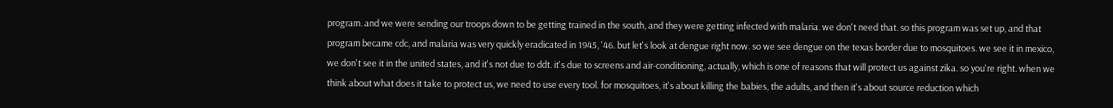program. and we were sending our troops down to be getting trained in the south, and they were getting infected with malaria. we don't need that. so this program was set up, and that program became cdc, and malaria was very quickly eradicated in 1945, '46. but let's look at dengue right now. so we see dengue on the texas border due to mosquitoes. we see it in mexico, we don't see it in the united states, and it's not due to ddt. it's due to screens and air-conditioning, actually, which is one of reasons that will protect us against zika. so you're right. when we think about what does it take to protect us, we need to use every tool. for mosquitoes, it's about killing the babies, the adults, and then it's about source reduction which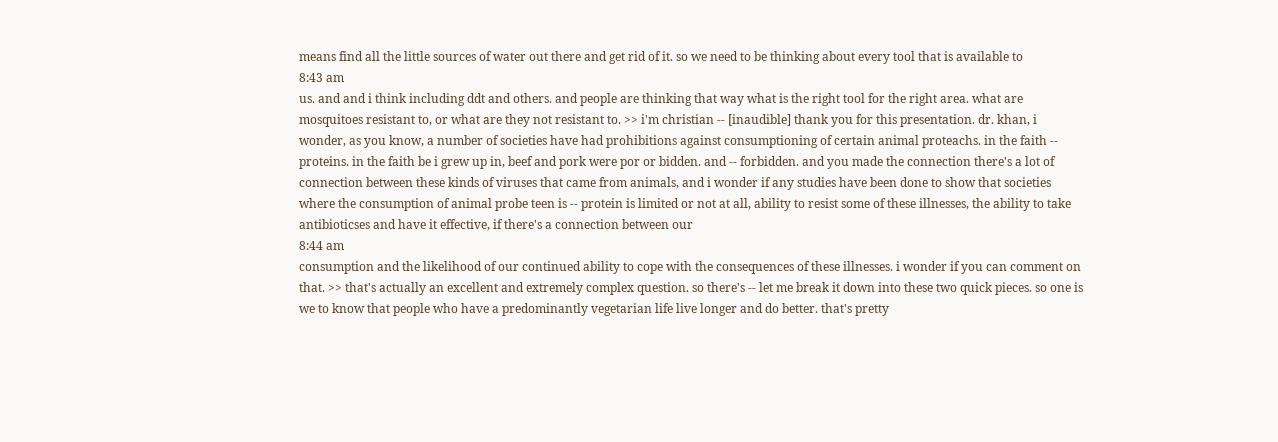means find all the little sources of water out there and get rid of it. so we need to be thinking about every tool that is available to
8:43 am
us. and and i think including ddt and others. and people are thinking that way what is the right tool for the right area. what are mosquitoes resistant to, or what are they not resistant to. >> i'm christian -- [inaudible] thank you for this presentation. dr. khan, i wonder, as you know, a number of societies have had prohibitions against consumptioning of certain animal proteachs. in the faith -- proteins. in the faith be i grew up in, beef and pork were por or bidden. and -- forbidden. and you made the connection there's a lot of connection between these kinds of viruses that came from animals, and i wonder if any studies have been done to show that societies where the consumption of animal probe teen is -- protein is limited or not at all, ability to resist some of these illnesses, the ability to take antibioticses and have it effective, if there's a connection between our
8:44 am
consumption and the likelihood of our continued ability to cope with the consequences of these illnesses. i wonder if you can comment on that. >> that's actually an excellent and extremely complex question. so there's -- let me break it down into these two quick pieces. so one is we to know that people who have a predominantly vegetarian life live longer and do better. that's pretty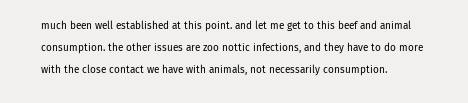much been well established at this point. and let me get to this beef and animal consumption. the other issues are zoo nottic infections, and they have to do more with the close contact we have with animals, not necessarily consumption.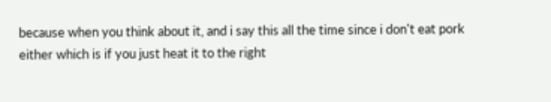because when you think about it, and i say this all the time since i don't eat pork either which is if you just heat it to the right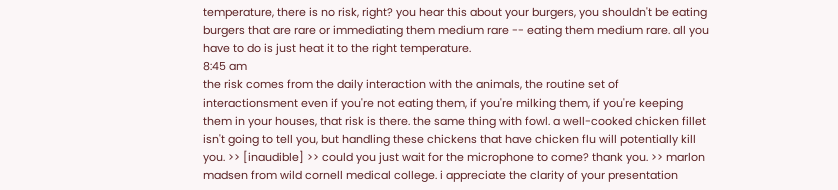temperature, there is no risk, right? you hear this about your burgers, you shouldn't be eating burgers that are rare or immediating them medium rare -- eating them medium rare. all you have to do is just heat it to the right temperature.
8:45 am
the risk comes from the daily interaction with the animals, the routine set of interactionsment even if you're not eating them, if you're milking them, if you're keeping them in your houses, that risk is there. the same thing with fowl. a well-cooked chicken fillet isn't going to tell you, but handling these chickens that have chicken flu will potentially kill you. >> [inaudible] >> could you just wait for the microphone to come? thank you. >> marlon madsen from wild cornell medical college. i appreciate the clarity of your presentation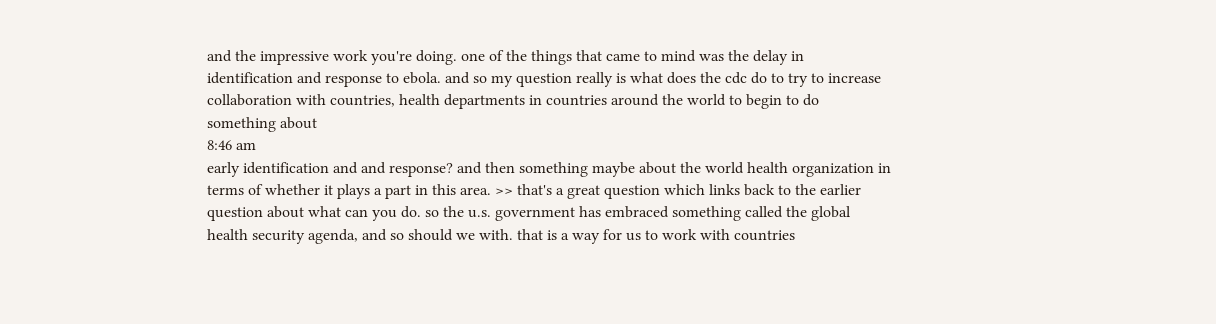and the impressive work you're doing. one of the things that came to mind was the delay in identification and response to ebola. and so my question really is what does the cdc do to try to increase collaboration with countries, health departments in countries around the world to begin to do something about
8:46 am
early identification and and response? and then something maybe about the world health organization in terms of whether it plays a part in this area. >> that's a great question which links back to the earlier question about what can you do. so the u.s. government has embraced something called the global health security agenda, and so should we with. that is a way for us to work with countries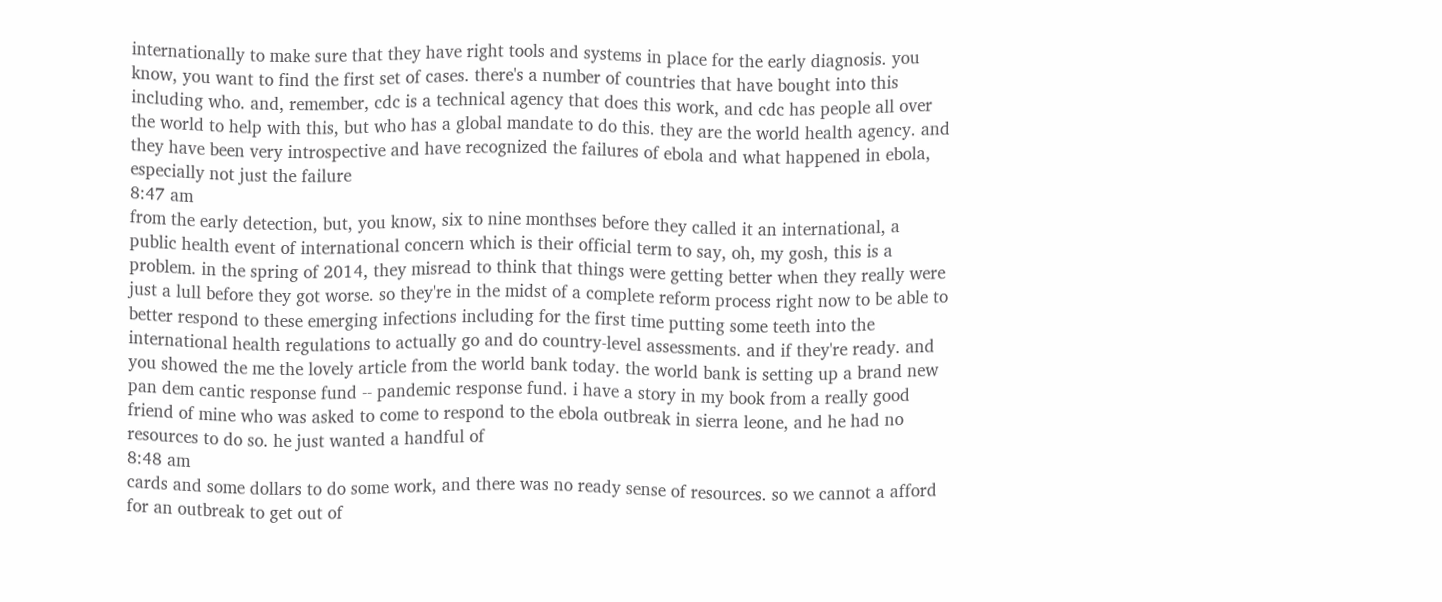internationally to make sure that they have right tools and systems in place for the early diagnosis. you know, you want to find the first set of cases. there's a number of countries that have bought into this including who. and, remember, cdc is a technical agency that does this work, and cdc has people all over the world to help with this, but who has a global mandate to do this. they are the world health agency. and they have been very introspective and have recognized the failures of ebola and what happened in ebola, especially not just the failure
8:47 am
from the early detection, but, you know, six to nine monthses before they called it an international, a public health event of international concern which is their official term to say, oh, my gosh, this is a problem. in the spring of 2014, they misread to think that things were getting better when they really were just a lull before they got worse. so they're in the midst of a complete reform process right now to be able to better respond to these emerging infections including for the first time putting some teeth into the international health regulations to actually go and do country-level assessments. and if they're ready. and you showed the me the lovely article from the world bank today. the world bank is setting up a brand new pan dem cantic response fund -- pandemic response fund. i have a story in my book from a really good friend of mine who was asked to come to respond to the ebola outbreak in sierra leone, and he had no resources to do so. he just wanted a handful of
8:48 am
cards and some dollars to do some work, and there was no ready sense of resources. so we cannot a afford for an outbreak to get out of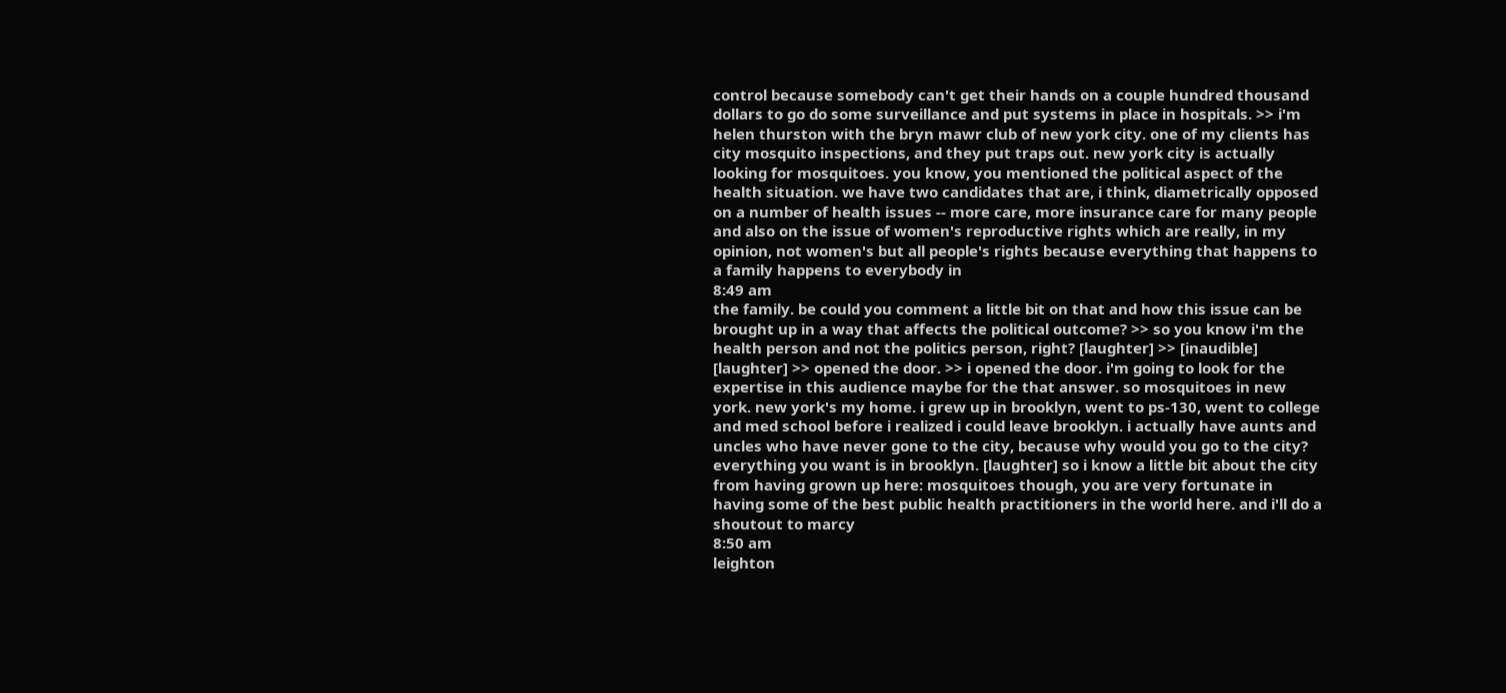control because somebody can't get their hands on a couple hundred thousand dollars to go do some surveillance and put systems in place in hospitals. >> i'm helen thurston with the bryn mawr club of new york city. one of my clients has city mosquito inspections, and they put traps out. new york city is actually looking for mosquitoes. you know, you mentioned the political aspect of the health situation. we have two candidates that are, i think, diametrically opposed on a number of health issues -- more care, more insurance care for many people and also on the issue of women's reproductive rights which are really, in my opinion, not women's but all people's rights because everything that happens to a family happens to everybody in
8:49 am
the family. be could you comment a little bit on that and how this issue can be brought up in a way that affects the political outcome? >> so you know i'm the health person and not the politics person, right? [laughter] >> [inaudible] [laughter] >> opened the door. >> i opened the door. i'm going to look for the expertise in this audience maybe for the that answer. so mosquitoes in new york. new york's my home. i grew up in brooklyn, went to ps-130, went to college and med school before i realized i could leave brooklyn. i actually have aunts and uncles who have never gone to the city, because why would you go to the city? everything you want is in brooklyn. [laughter] so i know a little bit about the city from having grown up here: mosquitoes though, you are very fortunate in having some of the best public health practitioners in the world here. and i'll do a shoutout to marcy
8:50 am
leighton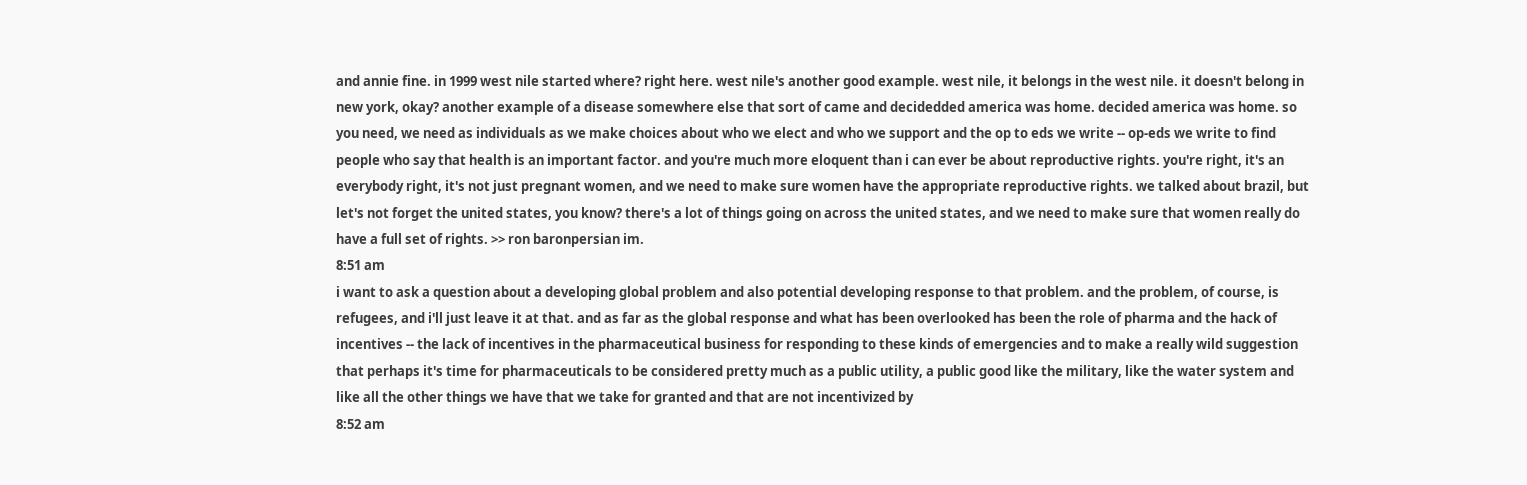and annie fine. in 1999 west nile started where? right here. west nile's another good example. west nile, it belongs in the west nile. it doesn't belong in new york, okay? another example of a disease somewhere else that sort of came and decidedded america was home. decided america was home. so you need, we need as individuals as we make choices about who we elect and who we support and the op to eds we write -- op-eds we write to find people who say that health is an important factor. and you're much more eloquent than i can ever be about reproductive rights. you're right, it's an everybody right, it's not just pregnant women, and we need to make sure women have the appropriate reproductive rights. we talked about brazil, but let's not forget the united states, you know? there's a lot of things going on across the united states, and we need to make sure that women really do have a full set of rights. >> ron baronpersian im.
8:51 am
i want to ask a question about a developing global problem and also potential developing response to that problem. and the problem, of course, is refugees, and i'll just leave it at that. and as far as the global response and what has been overlooked has been the role of pharma and the hack of incentives -- the lack of incentives in the pharmaceutical business for responding to these kinds of emergencies and to make a really wild suggestion that perhaps it's time for pharmaceuticals to be considered pretty much as a public utility, a public good like the military, like the water system and like all the other things we have that we take for granted and that are not incentivized by
8:52 am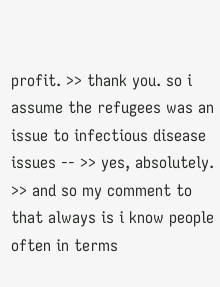profit. >> thank you. so i assume the refugees was an issue to infectious disease issues -- >> yes, absolutely. >> and so my comment to that always is i know people often in terms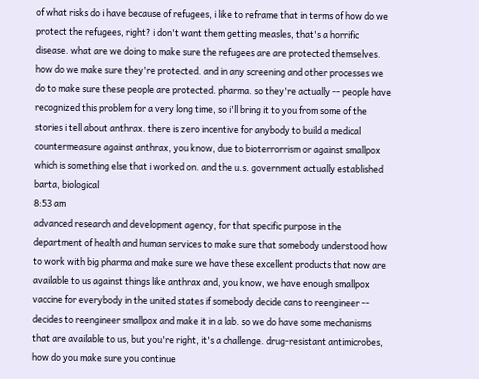of what risks do i have because of refugees, i like to reframe that in terms of how do we protect the refugees, right? i don't want them getting measles, that's a horrific disease. what are we doing to make sure the refugees are are protected themselves. how do we make sure they're protected. and in any screening and other processes we do to make sure these people are protected. pharma. so they're actually -- people have recognized this problem for a very long time, so i'll bring it to you from some of the stories i tell about anthrax. there is zero incentive for anybody to build a medical countermeasure against anthrax, you know, due to bioterrorrism or against smallpox which is something else that i worked on. and the u.s. government actually established barta, biological
8:53 am
advanced research and development agency, for that specific purpose in the department of health and human services to make sure that somebody understood how to work with big pharma and make sure we have these excellent products that now are available to us against things like anthrax and, you know, we have enough smallpox vaccine for everybody in the united states if somebody decide cans to reengineer -- decides to reengineer smallpox and make it in a lab. so we do have some mechanisms that are available to us, but you're right, it's a challenge. drug-resistant antimicrobes, how do you make sure you continue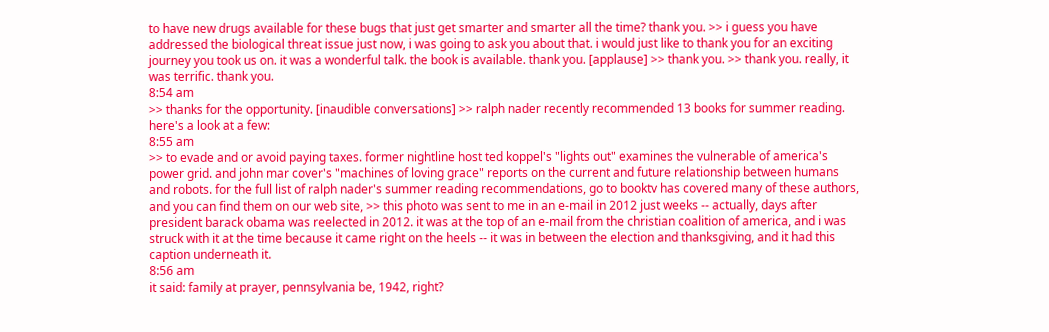to have new drugs available for these bugs that just get smarter and smarter all the time? thank you. >> i guess you have addressed the biological threat issue just now, i was going to ask you about that. i would just like to thank you for an exciting journey you took us on. it was a wonderful talk. the book is available. thank you. [applause] >> thank you. >> thank you. really, it was terrific. thank you.
8:54 am
>> thanks for the opportunity. [inaudible conversations] >> ralph nader recently recommended 13 books for summer reading. here's a look at a few:
8:55 am
>> to evade and or avoid paying taxes. former nightline host ted koppel's "lights out" examines the vulnerable of america's power grid. and john mar cover's "machines of loving grace" reports on the current and future relationship between humans and robots. for the full list of ralph nader's summer reading recommendations, go to booktv has covered many of these authors, and you can find them on our web site, >> this photo was sent to me in an e-mail in 2012 just weeks -- actually, days after president barack obama was reelected in 2012. it was at the top of an e-mail from the christian coalition of america, and i was struck with it at the time because it came right on the heels -- it was in between the election and thanksgiving, and it had this caption underneath it.
8:56 am
it said: family at prayer, pennsylvania be, 1942, right?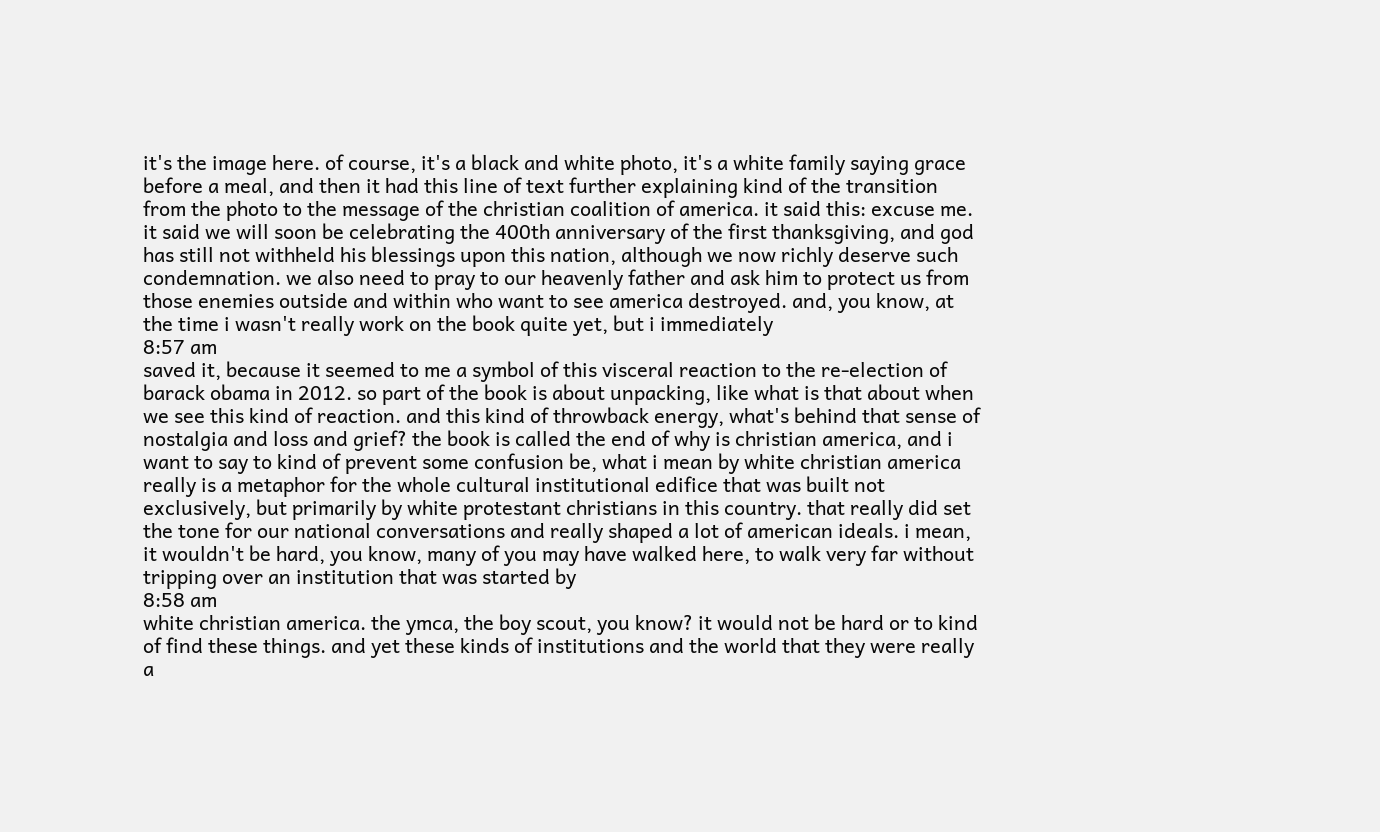it's the image here. of course, it's a black and white photo, it's a white family saying grace before a meal, and then it had this line of text further explaining kind of the transition from the photo to the message of the christian coalition of america. it said this: excuse me. it said we will soon be celebrating the 400th anniversary of the first thanksgiving, and god has still not withheld his blessings upon this nation, although we now richly deserve such condemnation. we also need to pray to our heavenly father and ask him to protect us from those enemies outside and within who want to see america destroyed. and, you know, at the time i wasn't really work on the book quite yet, but i immediately
8:57 am
saved it, because it seemed to me a symbol of this visceral reaction to the re-election of barack obama in 2012. so part of the book is about unpacking, like what is that about when we see this kind of reaction. and this kind of throwback energy, what's behind that sense of nostalgia and loss and grief? the book is called the end of why is christian america, and i want to say to kind of prevent some confusion be, what i mean by white christian america really is a metaphor for the whole cultural institutional edifice that was built not exclusively, but primarily by white protestant christians in this country. that really did set the tone for our national conversations and really shaped a lot of american ideals. i mean, it wouldn't be hard, you know, many of you may have walked here, to walk very far without tripping over an institution that was started by
8:58 am
white christian america. the ymca, the boy scout, you know? it would not be hard or to kind of find these things. and yet these kinds of institutions and the world that they were really a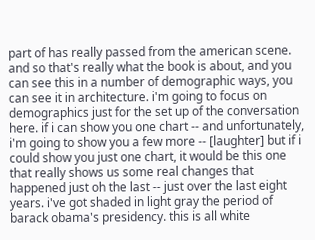part of has really passed from the american scene. and so that's really what the book is about, and you can see this in a number of demographic ways, you can see it in architecture. i'm going to focus on demographics just for the set up of the conversation here. if i can show you one chart -- and unfortunately, i'm going to show you a few more -- [laughter] but if i could show you just one chart, it would be this one that really shows us some real changes that happened just oh the last -- just over the last eight years. i've got shaded in light gray the period of barack obama's presidency. this is all white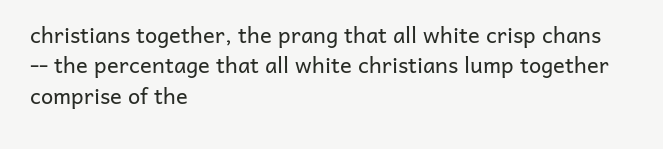christians together, the prang that all white crisp chans -- the percentage that all white christians lump together comprise of the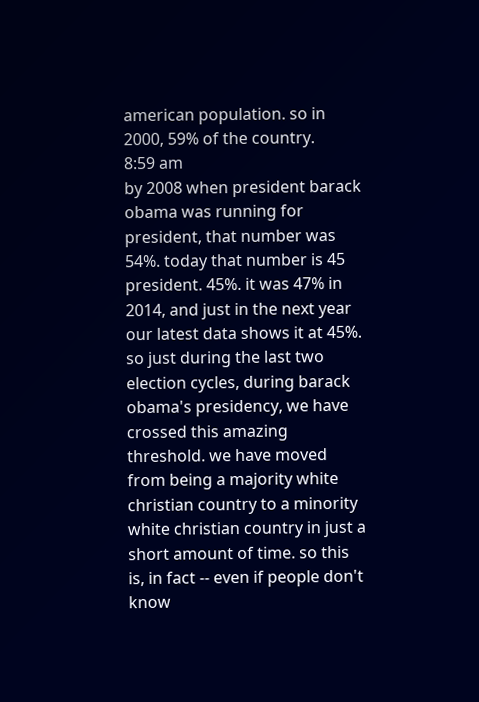american population. so in 2000, 59% of the country.
8:59 am
by 2008 when president barack obama was running for president, that number was 54%. today that number is 45 president. 45%. it was 47% in 2014, and just in the next year our latest data shows it at 45%. so just during the last two election cycles, during barack obama's presidency, we have crossed this amazing threshold. we have moved from being a majority white christian country to a minority white christian country in just a short amount of time. so this is, in fact -- even if people don't know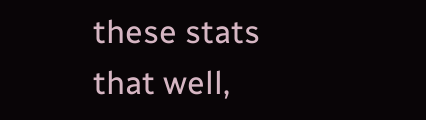these stats that well,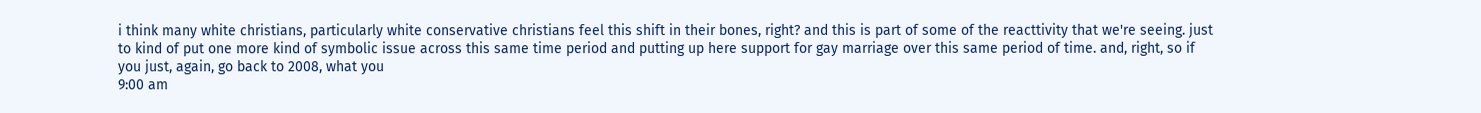i think many white christians, particularly white conservative christians feel this shift in their bones, right? and this is part of some of the reacttivity that we're seeing. just to kind of put one more kind of symbolic issue across this same time period and putting up here support for gay marriage over this same period of time. and, right, so if you just, again, go back to 2008, what you
9:00 am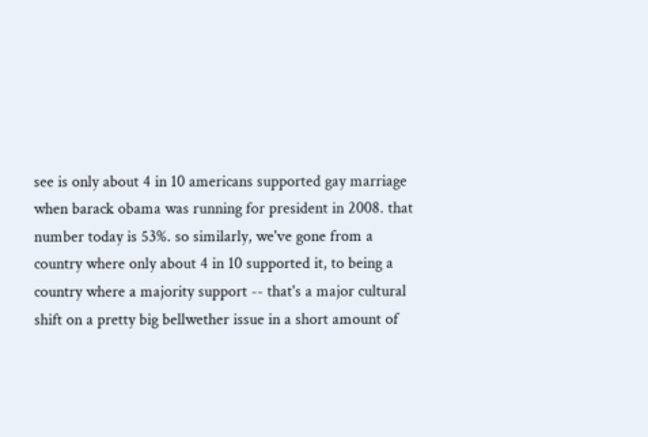see is only about 4 in 10 americans supported gay marriage when barack obama was running for president in 2008. that number today is 53%. so similarly, we've gone from a country where only about 4 in 10 supported it, to being a country where a majority support -- that's a major cultural shift on a pretty big bellwether issue in a short amount of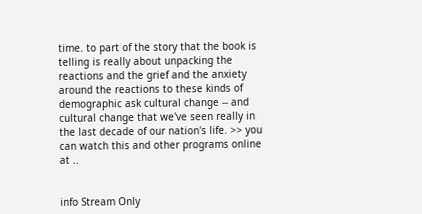time. to part of the story that the book is telling is really about unpacking the reactions and the grief and the anxiety around the reactions to these kinds of demographic ask cultural change -- and cultural change that we've seen really in the last decade of our nation's life. >> you can watch this and other programs online at ..


info Stream Only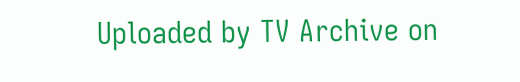Uploaded by TV Archive on